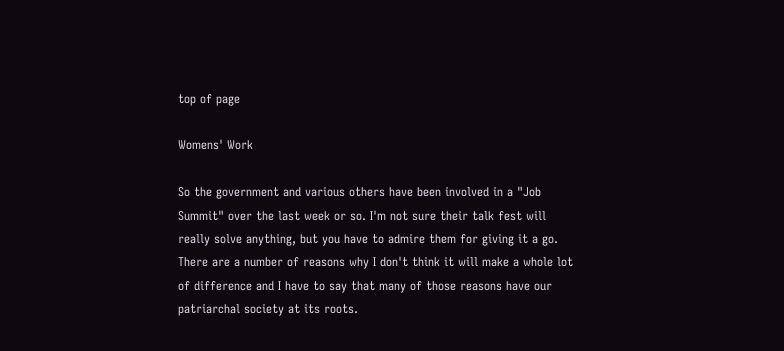top of page

Womens' Work

So the government and various others have been involved in a "Job Summit" over the last week or so. I'm not sure their talk fest will really solve anything, but you have to admire them for giving it a go. There are a number of reasons why I don't think it will make a whole lot of difference and I have to say that many of those reasons have our patriarchal society at its roots.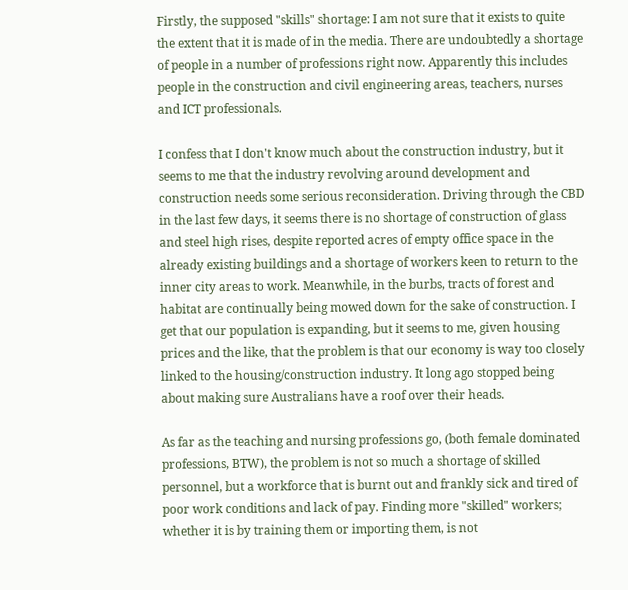Firstly, the supposed "skills" shortage: I am not sure that it exists to quite the extent that it is made of in the media. There are undoubtedly a shortage of people in a number of professions right now. Apparently this includes people in the construction and civil engineering areas, teachers, nurses and ICT professionals.

I confess that I don't know much about the construction industry, but it seems to me that the industry revolving around development and construction needs some serious reconsideration. Driving through the CBD in the last few days, it seems there is no shortage of construction of glass and steel high rises, despite reported acres of empty office space in the already existing buildings and a shortage of workers keen to return to the inner city areas to work. Meanwhile, in the burbs, tracts of forest and habitat are continually being mowed down for the sake of construction. I get that our population is expanding, but it seems to me, given housing prices and the like, that the problem is that our economy is way too closely linked to the housing/construction industry. It long ago stopped being about making sure Australians have a roof over their heads.

As far as the teaching and nursing professions go, (both female dominated professions, BTW), the problem is not so much a shortage of skilled personnel, but a workforce that is burnt out and frankly sick and tired of poor work conditions and lack of pay. Finding more "skilled" workers; whether it is by training them or importing them, is not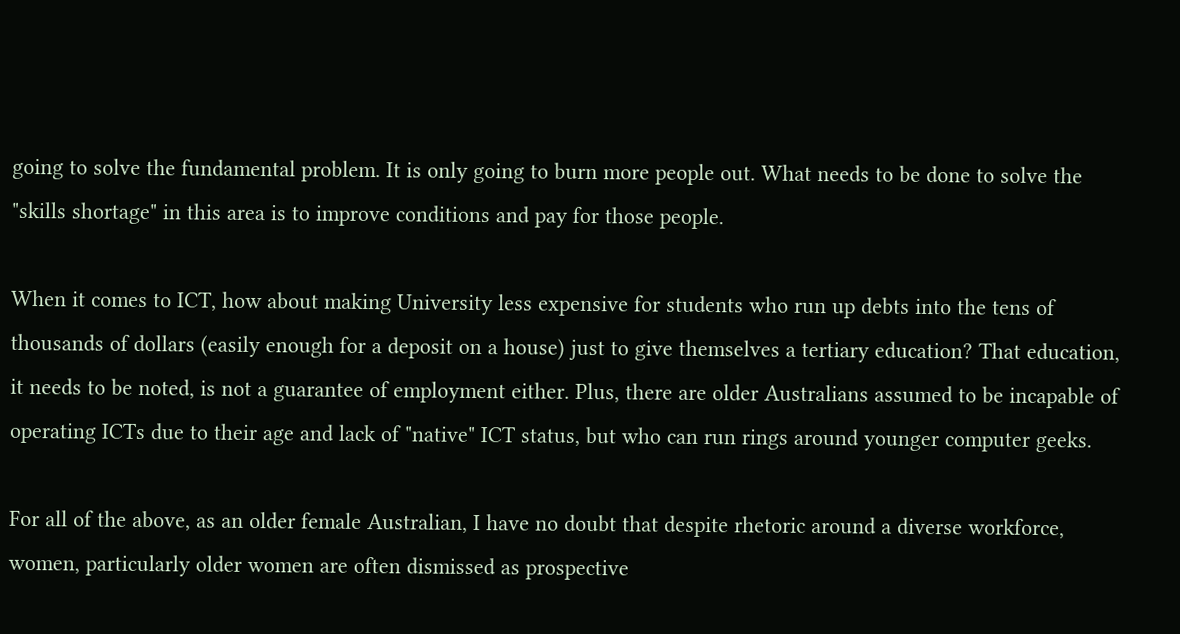going to solve the fundamental problem. It is only going to burn more people out. What needs to be done to solve the "skills shortage" in this area is to improve conditions and pay for those people.

When it comes to ICT, how about making University less expensive for students who run up debts into the tens of thousands of dollars (easily enough for a deposit on a house) just to give themselves a tertiary education? That education, it needs to be noted, is not a guarantee of employment either. Plus, there are older Australians assumed to be incapable of operating ICTs due to their age and lack of "native" ICT status, but who can run rings around younger computer geeks.

For all of the above, as an older female Australian, I have no doubt that despite rhetoric around a diverse workforce, women, particularly older women are often dismissed as prospective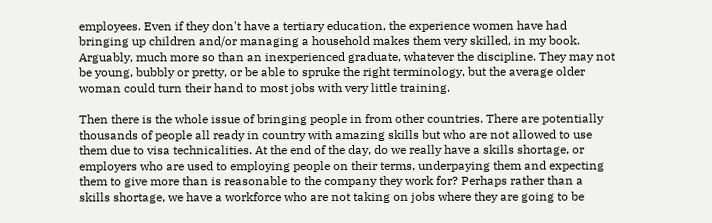employees. Even if they don't have a tertiary education, the experience women have had bringing up children and/or managing a household makes them very skilled, in my book. Arguably, much more so than an inexperienced graduate, whatever the discipline. They may not be young, bubbly or pretty, or be able to spruke the right terminology, but the average older woman could turn their hand to most jobs with very little training.

Then there is the whole issue of bringing people in from other countries. There are potentially thousands of people all ready in country with amazing skills but who are not allowed to use them due to visa technicalities. At the end of the day, do we really have a skills shortage, or employers who are used to employing people on their terms, underpaying them and expecting them to give more than is reasonable to the company they work for? Perhaps rather than a skills shortage, we have a workforce who are not taking on jobs where they are going to be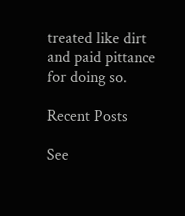treated like dirt and paid pittance for doing so.

Recent Posts

See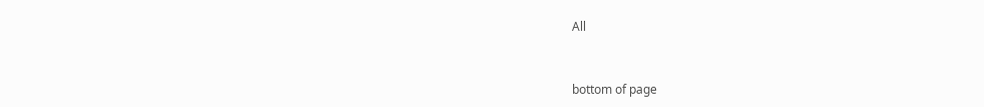All


bottom of page